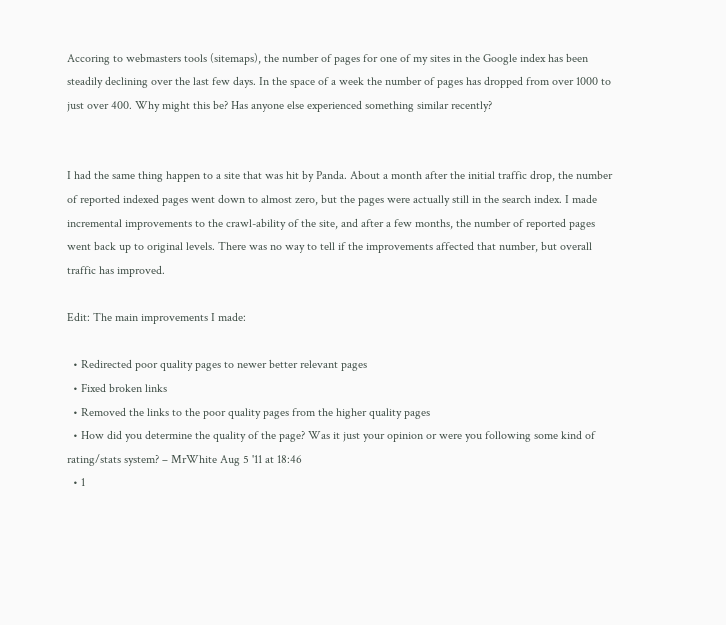Accoring to webmasters tools (sitemaps), the number of pages for one of my sites in the Google index has been steadily declining over the last few days. In the space of a week the number of pages has dropped from over 1000 to just over 400. Why might this be? Has anyone else experienced something similar recently?


I had the same thing happen to a site that was hit by Panda. About a month after the initial traffic drop, the number of reported indexed pages went down to almost zero, but the pages were actually still in the search index. I made incremental improvements to the crawl-ability of the site, and after a few months, the number of reported pages went back up to original levels. There was no way to tell if the improvements affected that number, but overall traffic has improved.

Edit: The main improvements I made:

  • Redirected poor quality pages to newer better relevant pages
  • Fixed broken links
  • Removed the links to the poor quality pages from the higher quality pages
  • How did you determine the quality of the page? Was it just your opinion or were you following some kind of rating/stats system? – MrWhite Aug 5 '11 at 18:46
  • 1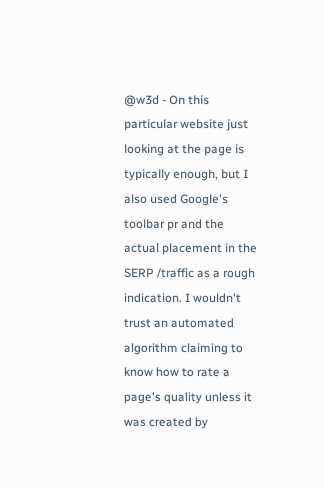@w3d - On this particular website just looking at the page is typically enough, but I also used Google's toolbar pr and the actual placement in the SERP /traffic as a rough indication. I wouldn't trust an automated algorithm claiming to know how to rate a page's quality unless it was created by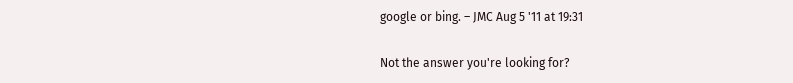google or bing. – JMC Aug 5 '11 at 19:31

Not the answer you're looking for?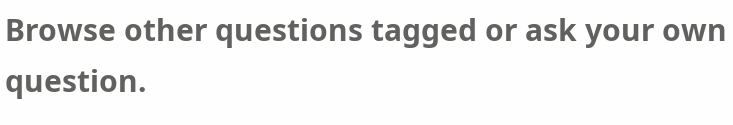Browse other questions tagged or ask your own question.